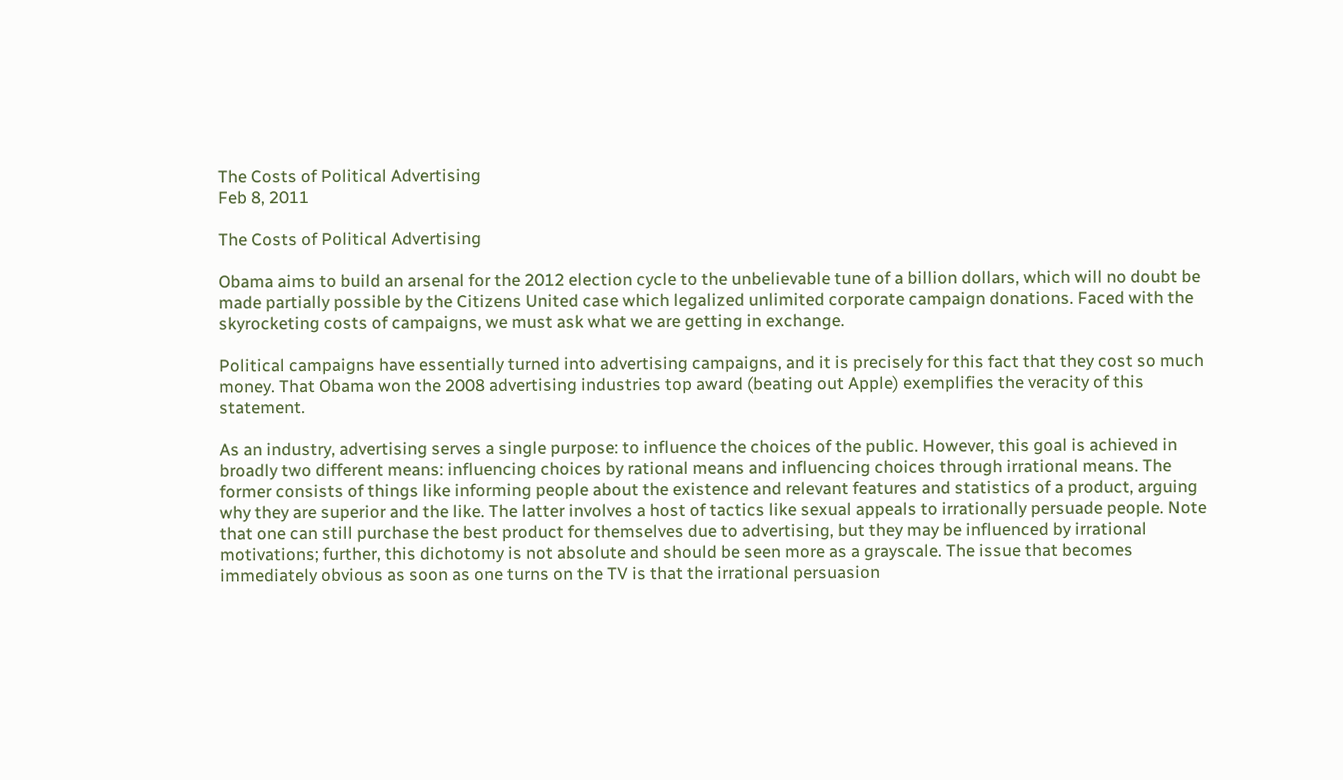The Costs of Political Advertising
Feb 8, 2011

The Costs of Political Advertising

Obama aims to build an arsenal for the 2012 election cycle to the unbelievable tune of a billion dollars, which will no doubt be made partially possible by the Citizens United case which legalized unlimited corporate campaign donations. Faced with the skyrocketing costs of campaigns, we must ask what we are getting in exchange.

Political campaigns have essentially turned into advertising campaigns, and it is precisely for this fact that they cost so much money. That Obama won the 2008 advertising industries top award (beating out Apple) exemplifies the veracity of this statement.

As an industry, advertising serves a single purpose: to influence the choices of the public. However, this goal is achieved in broadly two different means: influencing choices by rational means and influencing choices through irrational means. The former consists of things like informing people about the existence and relevant features and statistics of a product, arguing why they are superior and the like. The latter involves a host of tactics like sexual appeals to irrationally persuade people. Note that one can still purchase the best product for themselves due to advertising, but they may be influenced by irrational motivations; further, this dichotomy is not absolute and should be seen more as a grayscale. The issue that becomes immediately obvious as soon as one turns on the TV is that the irrational persuasion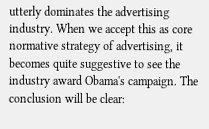utterly dominates the advertising industry. When we accept this as core normative strategy of advertising, it becomes quite suggestive to see the industry award Obama's campaign. The conclusion will be clear: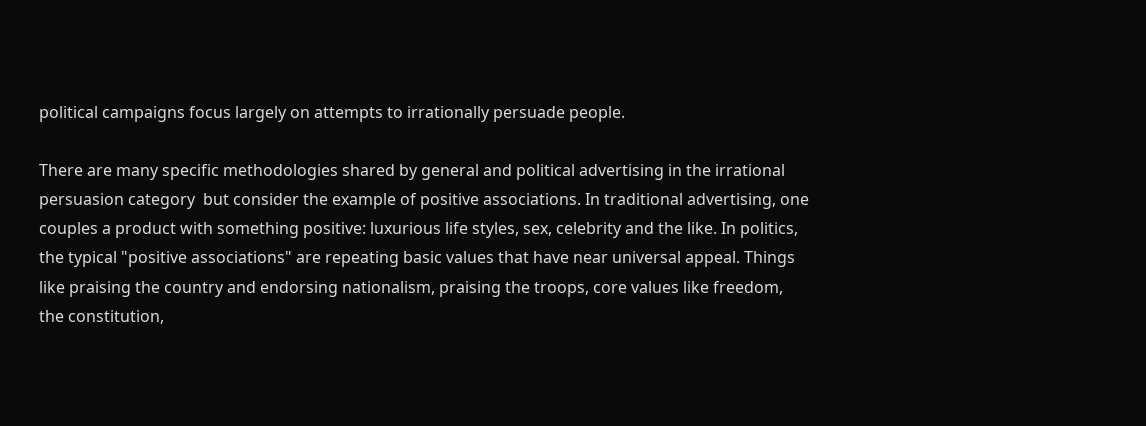political campaigns focus largely on attempts to irrationally persuade people.

There are many specific methodologies shared by general and political advertising in the irrational persuasion category  but consider the example of positive associations. In traditional advertising, one couples a product with something positive: luxurious life styles, sex, celebrity and the like. In politics, the typical "positive associations" are repeating basic values that have near universal appeal. Things like praising the country and endorsing nationalism, praising the troops, core values like freedom, the constitution,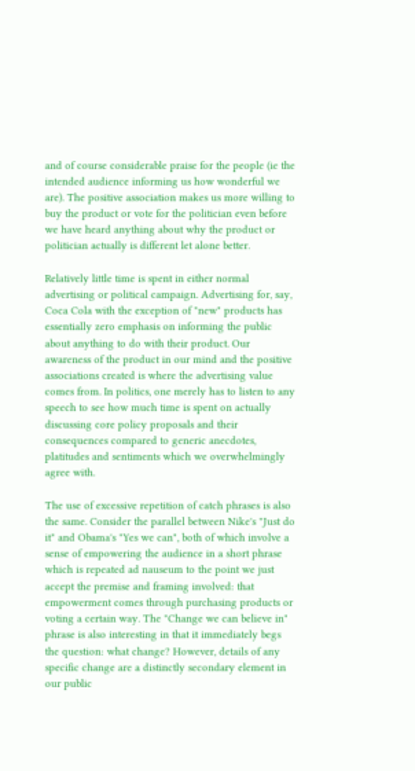and of course considerable praise for the people (ie the intended audience informing us how wonderful we are). The positive association makes us more willing to buy the product or vote for the politician even before we have heard anything about why the product or politician actually is different let alone better.

Relatively little time is spent in either normal advertising or political campaign. Advertising for, say, Coca Cola with the exception of "new" products has essentially zero emphasis on informing the public about anything to do with their product. Our awareness of the product in our mind and the positive associations created is where the advertising value comes from. In politics, one merely has to listen to any speech to see how much time is spent on actually discussing core policy proposals and their consequences compared to generic anecdotes, platitudes and sentiments which we overwhelmingly agree with.

The use of excessive repetition of catch phrases is also the same. Consider the parallel between Nike's "Just do it" and Obama's "Yes we can", both of which involve a sense of empowering the audience in a short phrase which is repeated ad nauseum to the point we just accept the premise and framing involved: that empowerment comes through purchasing products or voting a certain way. The "Change we can believe in" phrase is also interesting in that it immediately begs the question: what change? However, details of any specific change are a distinctly secondary element in our public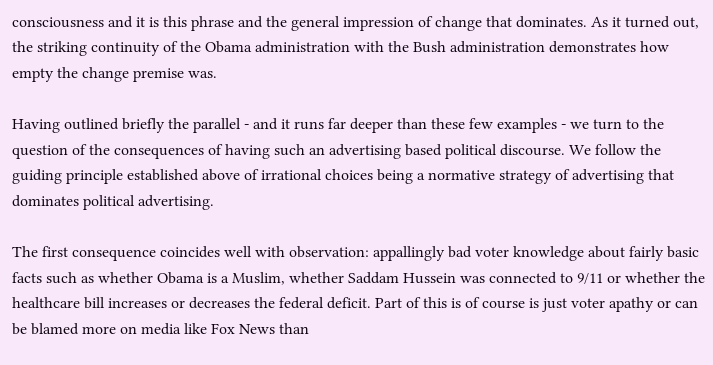consciousness and it is this phrase and the general impression of change that dominates. As it turned out, the striking continuity of the Obama administration with the Bush administration demonstrates how empty the change premise was.

Having outlined briefly the parallel - and it runs far deeper than these few examples - we turn to the question of the consequences of having such an advertising based political discourse. We follow the guiding principle established above of irrational choices being a normative strategy of advertising that dominates political advertising.

The first consequence coincides well with observation: appallingly bad voter knowledge about fairly basic facts such as whether Obama is a Muslim, whether Saddam Hussein was connected to 9/11 or whether the healthcare bill increases or decreases the federal deficit. Part of this is of course is just voter apathy or can be blamed more on media like Fox News than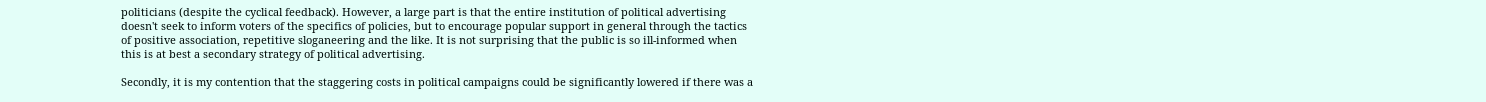politicians (despite the cyclical feedback). However, a large part is that the entire institution of political advertising doesn't seek to inform voters of the specifics of policies, but to encourage popular support in general through the tactics of positive association, repetitive sloganeering and the like. It is not surprising that the public is so ill-informed when this is at best a secondary strategy of political advertising.

Secondly, it is my contention that the staggering costs in political campaigns could be significantly lowered if there was a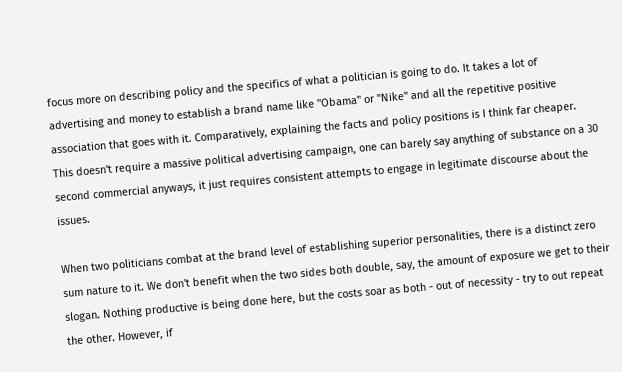focus more on describing policy and the specifics of what a politician is going to do. It takes a lot of advertising and money to establish a brand name like "Obama" or "Nike" and all the repetitive positive association that goes with it. Comparatively, explaining the facts and policy positions is I think far cheaper. This doesn't require a massive political advertising campaign, one can barely say anything of substance on a 30 second commercial anyways, it just requires consistent attempts to engage in legitimate discourse about the issues.

When two politicians combat at the brand level of establishing superior personalities, there is a distinct zero sum nature to it. We don't benefit when the two sides both double, say, the amount of exposure we get to their slogan. Nothing productive is being done here, but the costs soar as both - out of necessity - try to out repeat the other. However, if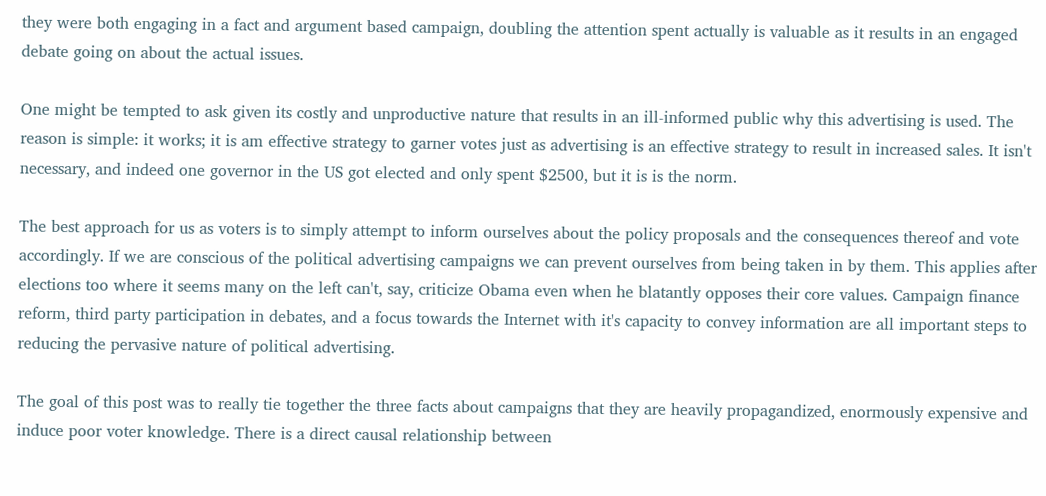they were both engaging in a fact and argument based campaign, doubling the attention spent actually is valuable as it results in an engaged debate going on about the actual issues.

One might be tempted to ask given its costly and unproductive nature that results in an ill-informed public why this advertising is used. The reason is simple: it works; it is am effective strategy to garner votes just as advertising is an effective strategy to result in increased sales. It isn't necessary, and indeed one governor in the US got elected and only spent $2500, but it is is the norm.

The best approach for us as voters is to simply attempt to inform ourselves about the policy proposals and the consequences thereof and vote accordingly. If we are conscious of the political advertising campaigns we can prevent ourselves from being taken in by them. This applies after elections too where it seems many on the left can't, say, criticize Obama even when he blatantly opposes their core values. Campaign finance reform, third party participation in debates, and a focus towards the Internet with it's capacity to convey information are all important steps to reducing the pervasive nature of political advertising.

The goal of this post was to really tie together the three facts about campaigns that they are heavily propagandized, enormously expensive and induce poor voter knowledge. There is a direct causal relationship between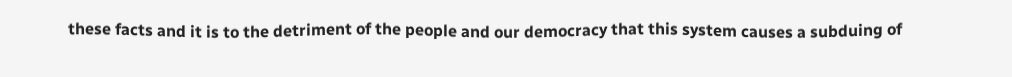these facts and it is to the detriment of the people and our democracy that this system causes a subduing of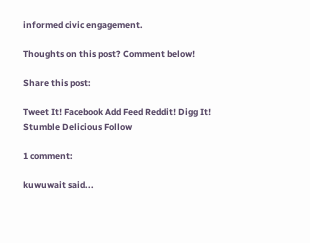informed civic engagement.

Thoughts on this post? Comment below!

Share this post:

Tweet It! Facebook Add Feed Reddit! Digg It! Stumble Delicious Follow

1 comment:

kuwuwait said...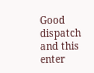Good dispatch and this enter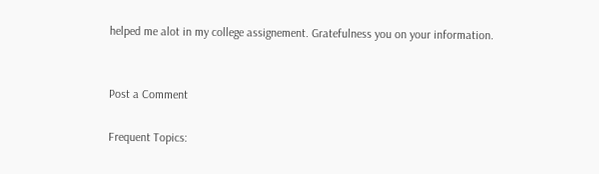helped me alot in my college assignement. Gratefulness you on your information.


Post a Comment

Frequent Topics: